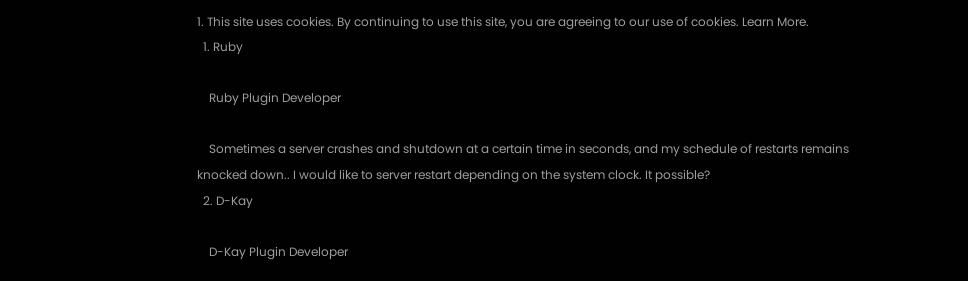1. This site uses cookies. By continuing to use this site, you are agreeing to our use of cookies. Learn More.
  1. Ruby

    Ruby Plugin Developer

    Sometimes a server crashes and shutdown at a certain time in seconds, and my schedule of restarts remains knocked down.. I would like to server restart depending on the system clock. It possible?
  2. D-Kay

    D-Kay Plugin Developer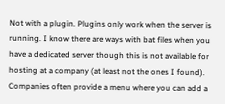Not with a plugin. Plugins only work when the server is running. I know there are ways with bat files when you have a dedicated server though this is not available for hosting at a company (at least not the ones I found). Companies often provide a menu where you can add a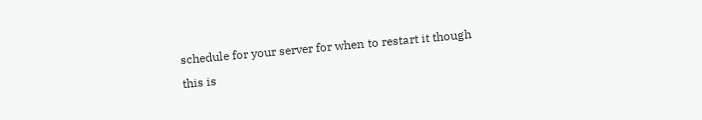schedule for your server for when to restart it though this is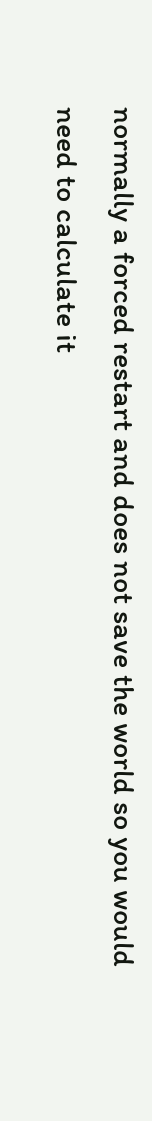normally a forced restart and does not save the world so you would need to calculate it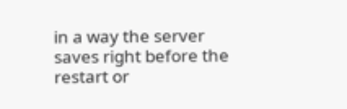in a way the server saves right before the restart or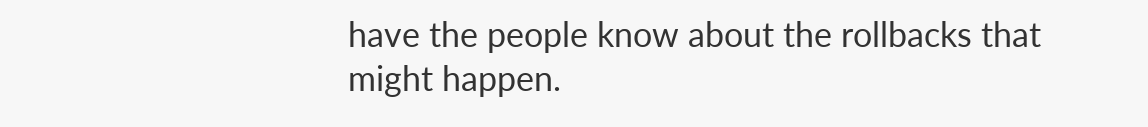have the people know about the rollbacks that might happen.